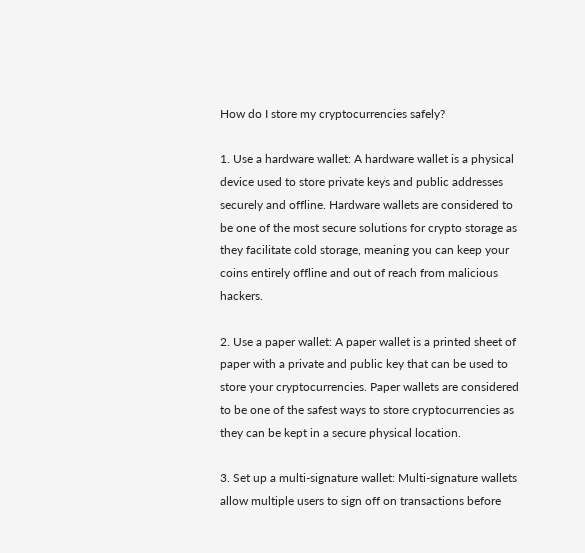How do I store my cryptocurrencies safely?

1. Use a hardware wallet: A hardware wallet is a physical device used to store private keys and public addresses securely and offline. Hardware wallets are considered to be one of the most secure solutions for crypto storage as they facilitate cold storage, meaning you can keep your coins entirely offline and out of reach from malicious hackers.

2. Use a paper wallet: A paper wallet is a printed sheet of paper with a private and public key that can be used to store your cryptocurrencies. Paper wallets are considered to be one of the safest ways to store cryptocurrencies as they can be kept in a secure physical location.

3. Set up a multi-signature wallet: Multi-signature wallets allow multiple users to sign off on transactions before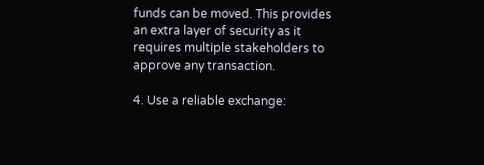funds can be moved. This provides an extra layer of security as it requires multiple stakeholders to approve any transaction.

4. Use a reliable exchange: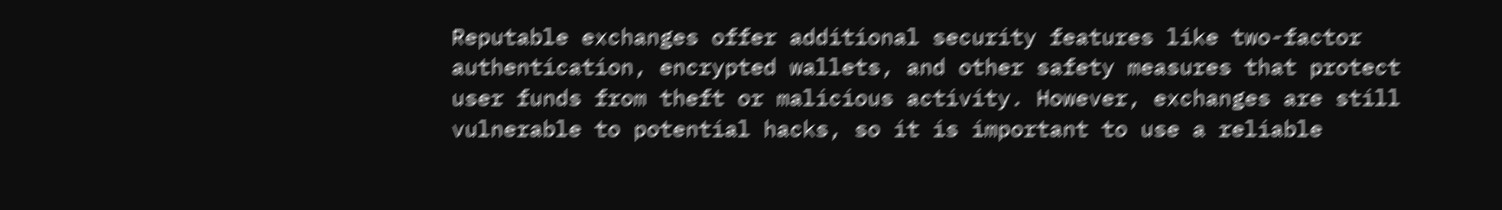Reputable exchanges offer additional security features like two-factor authentication, encrypted wallets, and other safety measures that protect user funds from theft or malicious activity. However, exchanges are still vulnerable to potential hacks, so it is important to use a reliable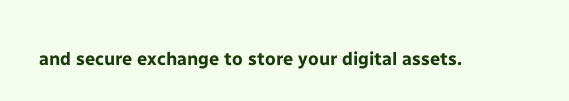and secure exchange to store your digital assets.